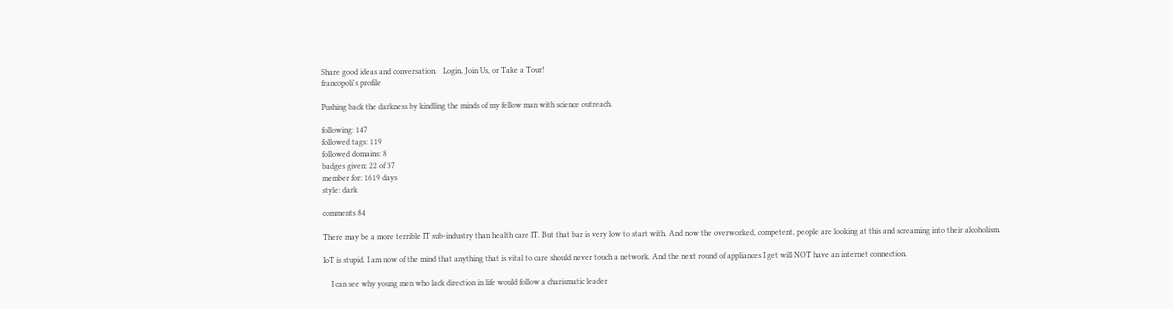Share good ideas and conversation.   Login, Join Us, or Take a Tour!
francopoli's profile

Pushing back the darkness by kindling the minds of my fellow man with science outreach.

following: 147
followed tags: 119
followed domains: 8
badges given: 22 of 37
member for: 1619 days
style: dark

comments 84

There may be a more terrible IT sub-industry than health care IT. But that bar is very low to start with. And now the overworked, competent, people are looking at this and screaming into their alcoholism.

IoT is stupid. I am now of the mind that anything that is vital to care should never touch a network. And the next round of appliances I get will NOT have an internet connection.

    I can see why young men who lack direction in life would follow a charismatic leader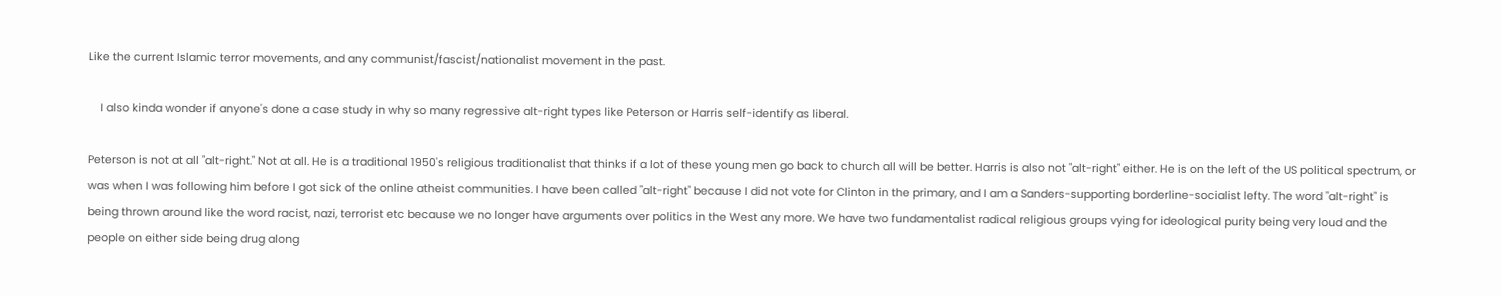Like the current Islamic terror movements, and any communist/fascist/nationalist movement in the past.

    I also kinda wonder if anyone's done a case study in why so many regressive alt-right types like Peterson or Harris self-identify as liberal.

Peterson is not at all "alt-right." Not at all. He is a traditional 1950's religious traditionalist that thinks if a lot of these young men go back to church all will be better. Harris is also not "alt-right" either. He is on the left of the US political spectrum, or was when I was following him before I got sick of the online atheist communities. I have been called "alt-right" because I did not vote for Clinton in the primary, and I am a Sanders-supporting borderline-socialist lefty. The word "alt-right" is being thrown around like the word racist, nazi, terrorist etc because we no longer have arguments over politics in the West any more. We have two fundamentalist radical religious groups vying for ideological purity being very loud and the people on either side being drug along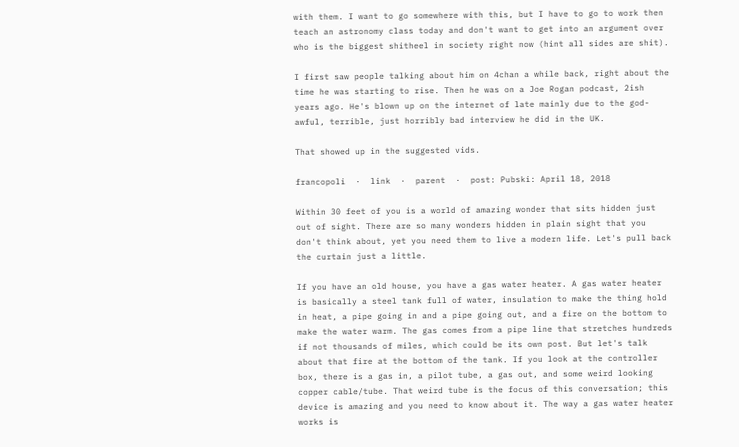with them. I want to go somewhere with this, but I have to go to work then teach an astronomy class today and don't want to get into an argument over who is the biggest shitheel in society right now (hint all sides are shit).

I first saw people talking about him on 4chan a while back, right about the time he was starting to rise. Then he was on a Joe Rogan podcast, 2ish years ago. He's blown up on the internet of late mainly due to the god-awful, terrible, just horribly bad interview he did in the UK.

That showed up in the suggested vids.

francopoli  ·  link  ·  parent  ·  post: Pubski: April 18, 2018

Within 30 feet of you is a world of amazing wonder that sits hidden just out of sight. There are so many wonders hidden in plain sight that you don't think about, yet you need them to live a modern life. Let's pull back the curtain just a little.

If you have an old house, you have a gas water heater. A gas water heater is basically a steel tank full of water, insulation to make the thing hold in heat, a pipe going in and a pipe going out, and a fire on the bottom to make the water warm. The gas comes from a pipe line that stretches hundreds if not thousands of miles, which could be its own post. But let's talk about that fire at the bottom of the tank. If you look at the controller box, there is a gas in, a pilot tube, a gas out, and some weird looking copper cable/tube. That weird tube is the focus of this conversation; this device is amazing and you need to know about it. The way a gas water heater works is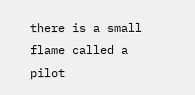there is a small flame called a pilot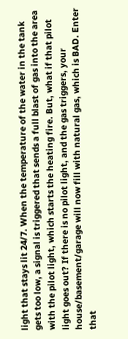light that stays lit 24/7. When the temperature of the water in the tank gets too low, a signal is triggered that sends a full blast of gas into the area with the pilot light, which starts the heating fire. But, what if that pilot light goes out? If there is no pilot light, and the gas triggers, your house/basement/garage will now fill with natural gas, which is BAD. Enter that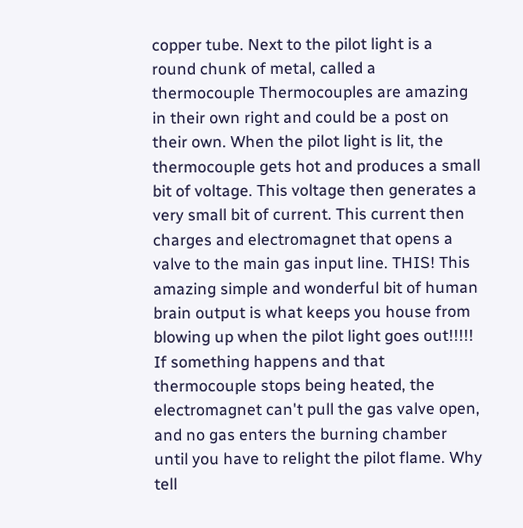copper tube. Next to the pilot light is a round chunk of metal, called a thermocouple Thermocouples are amazing in their own right and could be a post on their own. When the pilot light is lit, the thermocouple gets hot and produces a small bit of voltage. This voltage then generates a very small bit of current. This current then charges and electromagnet that opens a valve to the main gas input line. THIS! This amazing simple and wonderful bit of human brain output is what keeps you house from blowing up when the pilot light goes out!!!!! If something happens and that thermocouple stops being heated, the electromagnet can't pull the gas valve open, and no gas enters the burning chamber until you have to relight the pilot flame. Why tell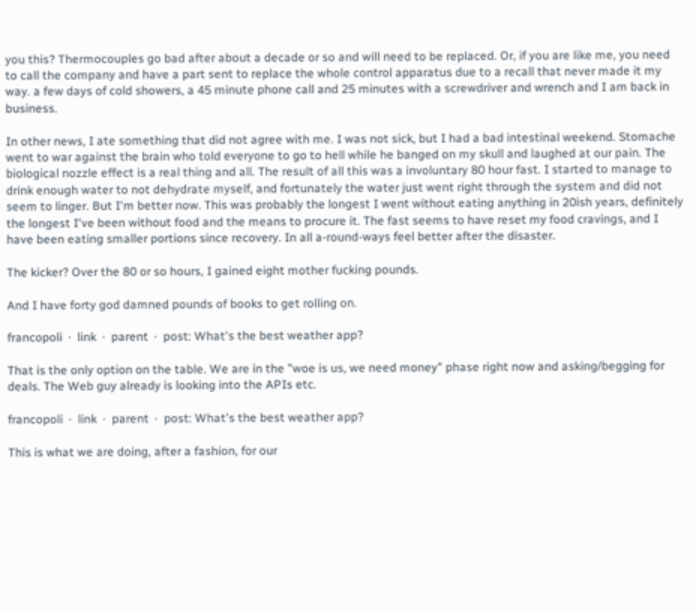you this? Thermocouples go bad after about a decade or so and will need to be replaced. Or, if you are like me, you need to call the company and have a part sent to replace the whole control apparatus due to a recall that never made it my way. a few days of cold showers, a 45 minute phone call and 25 minutes with a screwdriver and wrench and I am back in business.

In other news, I ate something that did not agree with me. I was not sick, but I had a bad intestinal weekend. Stomache went to war against the brain who told everyone to go to hell while he banged on my skull and laughed at our pain. The biological nozzle effect is a real thing and all. The result of all this was a involuntary 80 hour fast. I started to manage to drink enough water to not dehydrate myself, and fortunately the water just went right through the system and did not seem to linger. But I'm better now. This was probably the longest I went without eating anything in 20ish years, definitely the longest I've been without food and the means to procure it. The fast seems to have reset my food cravings, and I have been eating smaller portions since recovery. In all a-round-ways feel better after the disaster.

The kicker? Over the 80 or so hours, I gained eight mother fucking pounds.

And I have forty god damned pounds of books to get rolling on.

francopoli  ·  link  ·  parent  ·  post: What's the best weather app?

That is the only option on the table. We are in the "woe is us, we need money" phase right now and asking/begging for deals. The Web guy already is looking into the APIs etc.

francopoli  ·  link  ·  parent  ·  post: What's the best weather app?

This is what we are doing, after a fashion, for our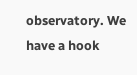observatory. We have a hook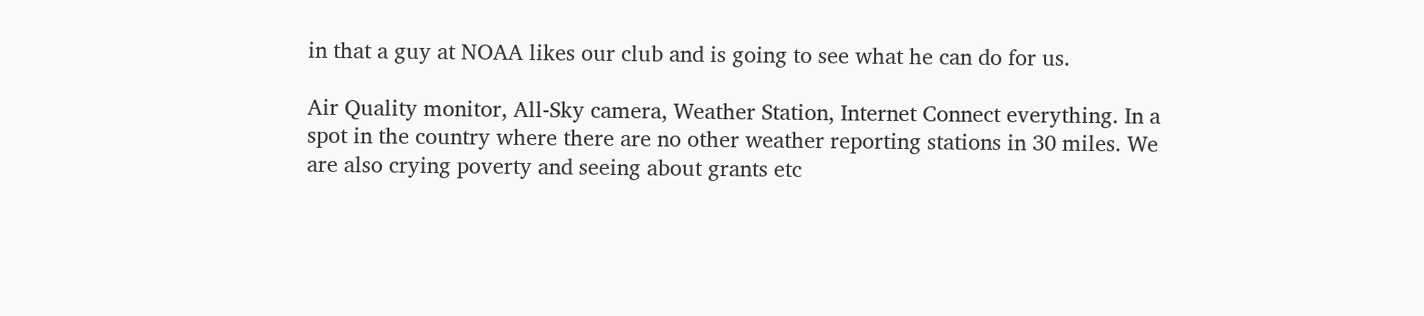in that a guy at NOAA likes our club and is going to see what he can do for us.

Air Quality monitor, All-Sky camera, Weather Station, Internet Connect everything. In a spot in the country where there are no other weather reporting stations in 30 miles. We are also crying poverty and seeing about grants etc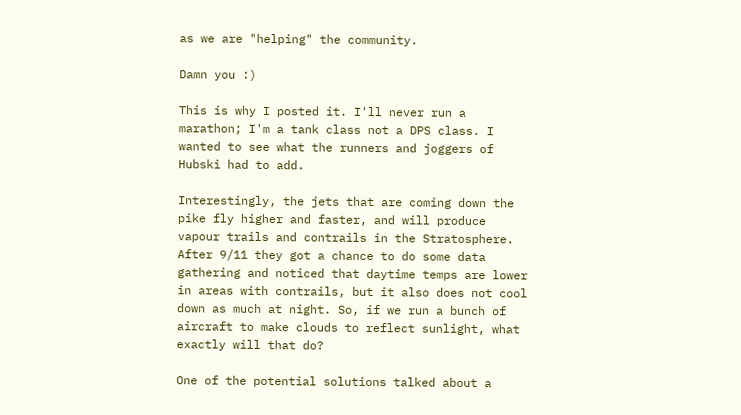as we are "helping" the community.

Damn you :)

This is why I posted it. I'll never run a marathon; I'm a tank class not a DPS class. I wanted to see what the runners and joggers of Hubski had to add.

Interestingly, the jets that are coming down the pike fly higher and faster, and will produce vapour trails and contrails in the Stratosphere. After 9/11 they got a chance to do some data gathering and noticed that daytime temps are lower in areas with contrails, but it also does not cool down as much at night. So, if we run a bunch of aircraft to make clouds to reflect sunlight, what exactly will that do?

One of the potential solutions talked about a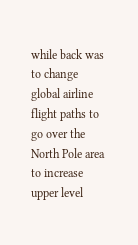while back was to change global airline flight paths to go over the North Pole area to increase upper level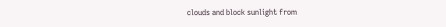clouds and block sunlight from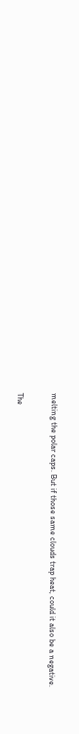melting the polar caps. But if those same clouds trap heat, could it also be a negative.

The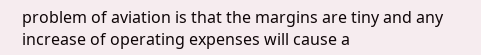problem of aviation is that the margins are tiny and any increase of operating expenses will cause a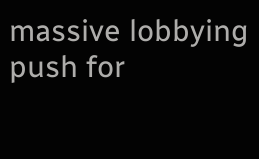massive lobbying push for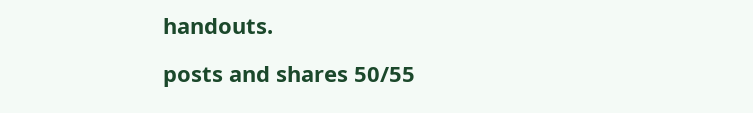handouts.

posts and shares 50/55